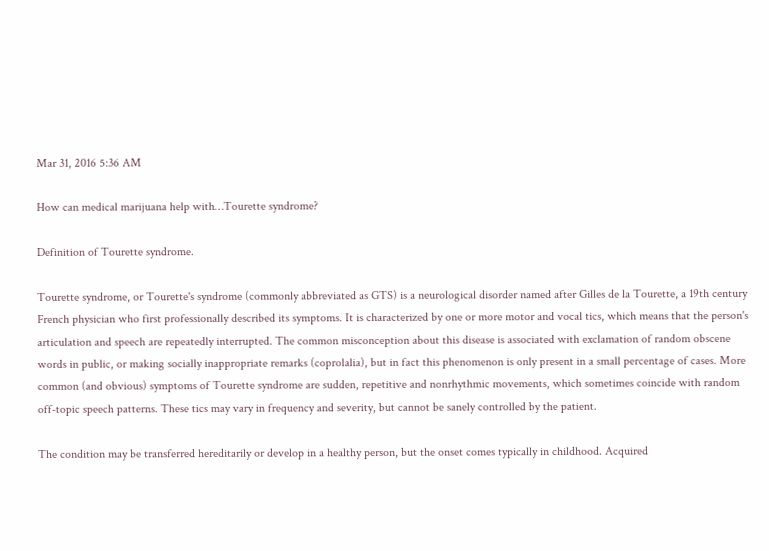Mar 31, 2016 5:36 AM

How can medical marijuana help with…Tourette syndrome?

Definition of Tourette syndrome.

Tourette syndrome, or Tourette's syndrome (commonly abbreviated as GTS) is a neurological disorder named after Gilles de la Tourette, a 19th century French physician who first professionally described its symptoms. It is characterized by one or more motor and vocal tics, which means that the person's articulation and speech are repeatedly interrupted. The common misconception about this disease is associated with exclamation of random obscene words in public, or making socially inappropriate remarks (coprolalia), but in fact this phenomenon is only present in a small percentage of cases. More common (and obvious) symptoms of Tourette syndrome are sudden, repetitive and nonrhythmic movements, which sometimes coincide with random off-topic speech patterns. These tics may vary in frequency and severity, but cannot be sanely controlled by the patient.

The condition may be transferred hereditarily or develop in a healthy person, but the onset comes typically in childhood. Acquired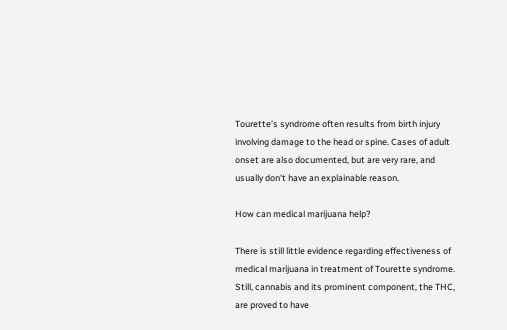Tourette's syndrome often results from birth injury involving damage to the head or spine. Cases of adult onset are also documented, but are very rare, and usually don't have an explainable reason.

How can medical marijuana help?

There is still little evidence regarding effectiveness of medical marijuana in treatment of Tourette syndrome. Still, cannabis and its prominent component, the THC, are proved to have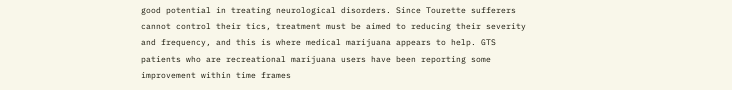good potential in treating neurological disorders. Since Tourette sufferers cannot control their tics, treatment must be aimed to reducing their severity and frequency, and this is where medical marijuana appears to help. GTS patients who are recreational marijuana users have been reporting some improvement within time frames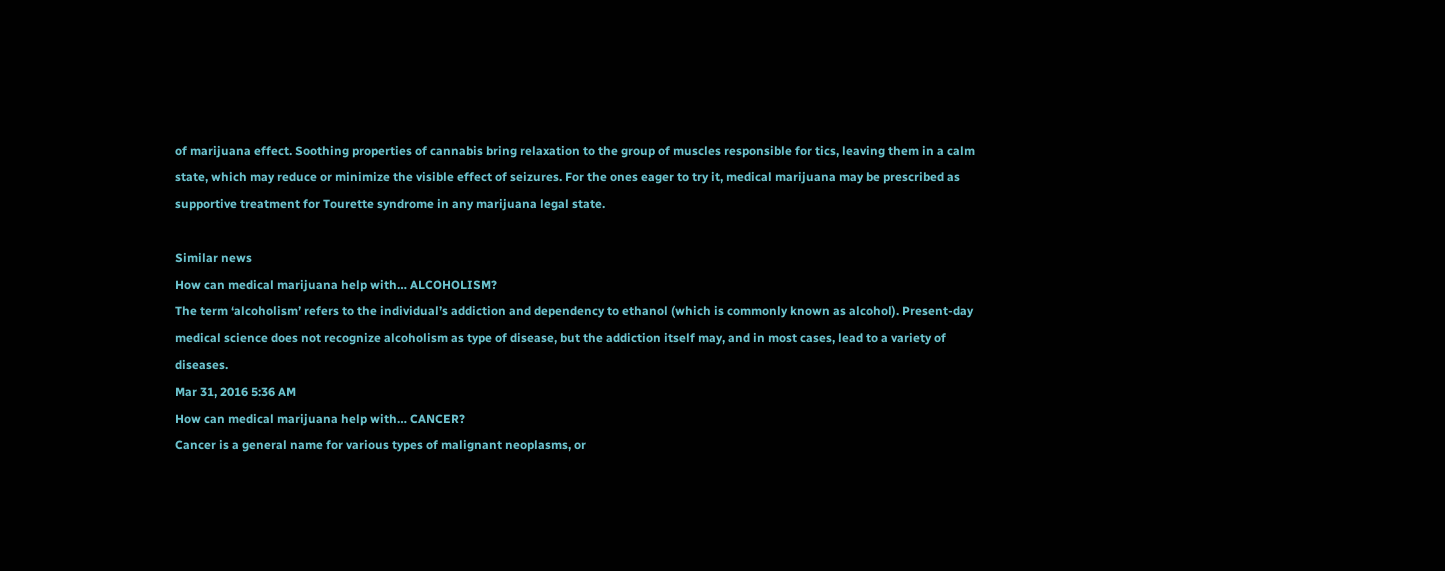of marijuana effect. Soothing properties of cannabis bring relaxation to the group of muscles responsible for tics, leaving them in a calm state, which may reduce or minimize the visible effect of seizures. For the ones eager to try it, medical marijuana may be prescribed as supportive treatment for Tourette syndrome in any marijuana legal state.

Similar news
How can medical marijuana help with… ALCOHOLISM?
The term ‘alcoholism’ refers to the individual’s addiction and dependency to ethanol (which is commonly known as alcohol). Present-day medical science does not recognize alcoholism as type of disease, but the addiction itself may, and in most cases, lead to a variety of diseases.
Mar 31, 2016 5:36 AM
How can medical marijuana help with… CANCER?
Cancer is a general name for various types of malignant neoplasms, or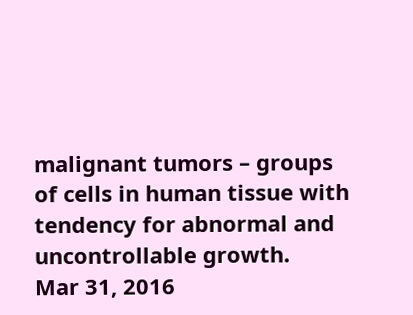malignant tumors – groups of cells in human tissue with tendency for abnormal and uncontrollable growth.
Mar 31, 2016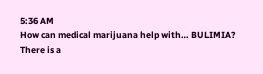5:36 AM
How can medical marijuana help with… BULIMIA?
There is a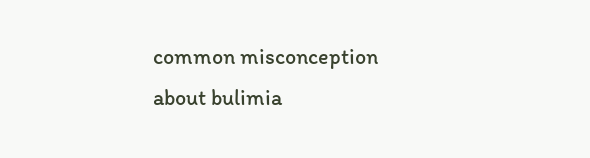common misconception about bulimia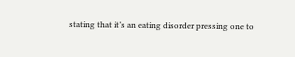stating that it’s an eating disorder pressing one to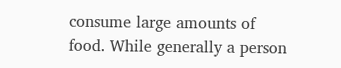consume large amounts of food. While generally a person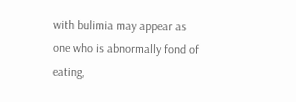with bulimia may appear as one who is abnormally fond of eating,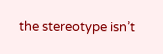the stereotype isn’t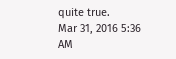quite true.
Mar 31, 2016 5:36 AM